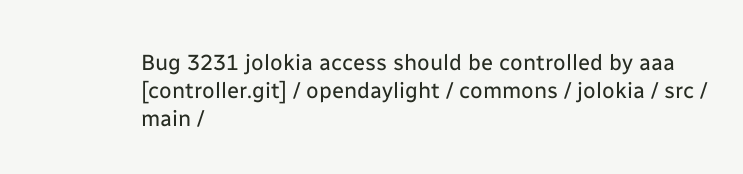Bug 3231 jolokia access should be controlled by aaa
[controller.git] / opendaylight / commons / jolokia / src / main /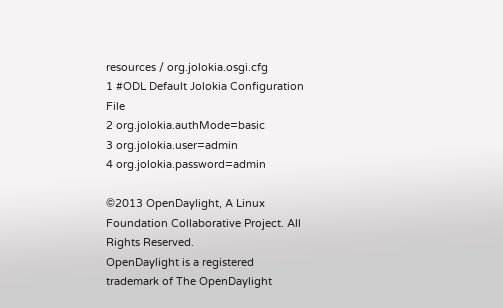resources / org.jolokia.osgi.cfg
1 #ODL Default Jolokia Configuration File
2 org.jolokia.authMode=basic
3 org.jolokia.user=admin
4 org.jolokia.password=admin

©2013 OpenDaylight, A Linux Foundation Collaborative Project. All Rights Reserved.
OpenDaylight is a registered trademark of The OpenDaylight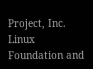Project, Inc.
Linux Foundation and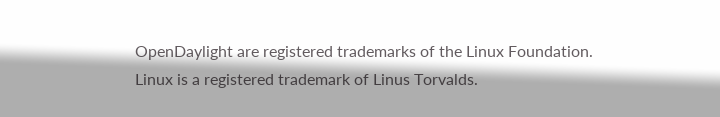OpenDaylight are registered trademarks of the Linux Foundation.
Linux is a registered trademark of Linus Torvalds.